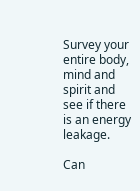Survey your entire body, mind and spirit and see if there is an energy leakage.

Can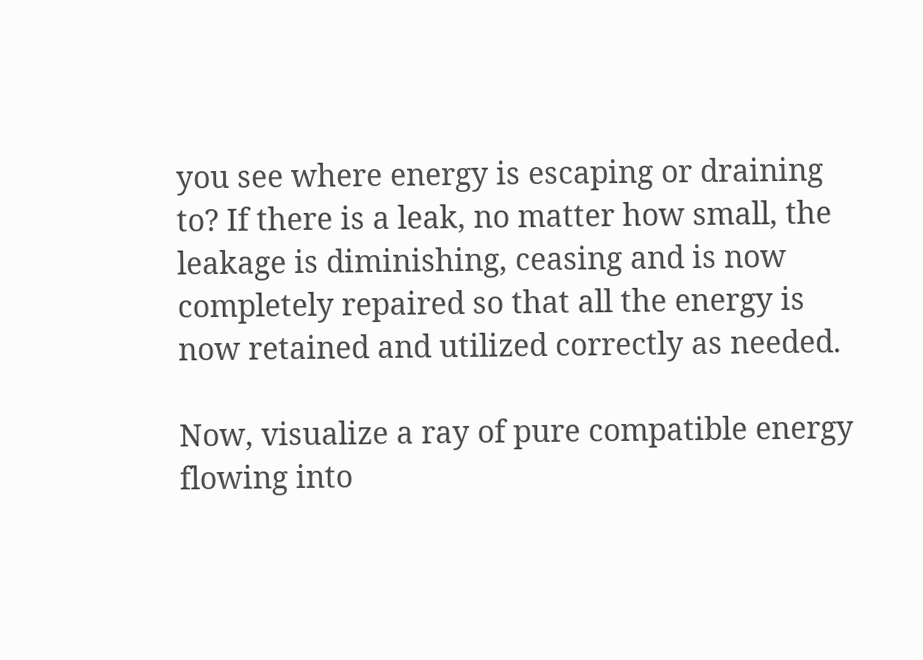you see where energy is escaping or draining to? If there is a leak, no matter how small, the leakage is diminishing, ceasing and is now completely repaired so that all the energy is now retained and utilized correctly as needed.

Now, visualize a ray of pure compatible energy flowing into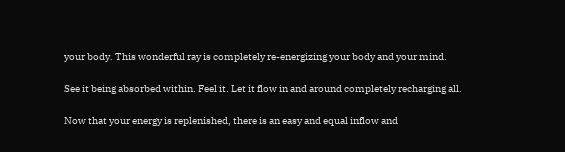your body. This wonderful ray is completely re-energizing your body and your mind.

See it being absorbed within. Feel it. Let it flow in and around completely recharging all.

Now that your energy is replenished, there is an easy and equal inflow and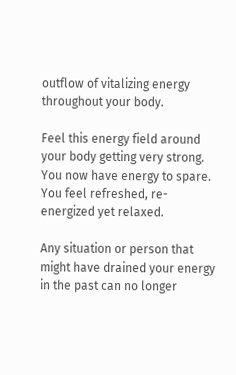outflow of vitalizing energy throughout your body.

Feel this energy field around your body getting very strong. You now have energy to spare. You feel refreshed, re-energized yet relaxed.

Any situation or person that might have drained your energy in the past can no longer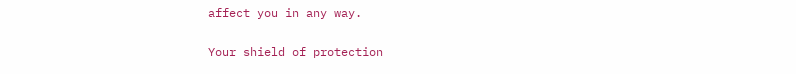affect you in any way.


Your shield of protection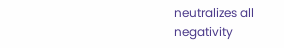neutralizes all negativity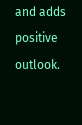and adds positive outlook.